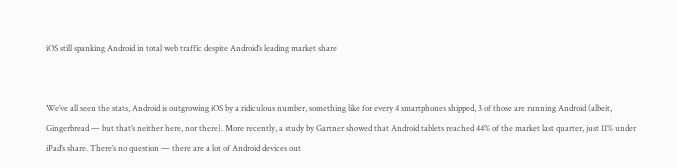iOS still spanking Android in total web traffic despite Android’s leading market share


We’ve all seen the stats, Android is outgrowing iOS by a ridiculous number, something like for every 4 smartphones shipped, 3 of those are running Android (albeit, Gingerbread — but that’s neither here, nor there). More recently, a study by Gartner showed that Android tablets reached 44% of the market last quarter, just 11% under iPad’s share. There’s no question — there are a lot of Android devices out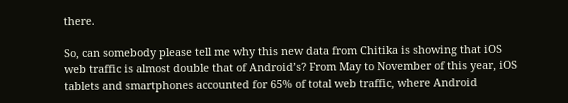there.

So, can somebody please tell me why this new data from Chitika is showing that iOS web traffic is almost double that of Android’s? From May to November of this year, iOS tablets and smartphones accounted for 65% of total web traffic, where Android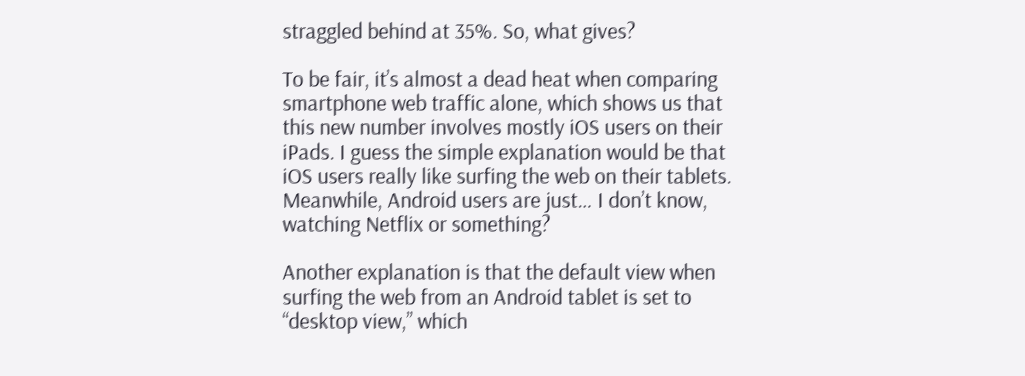straggled behind at 35%. So, what gives?

To be fair, it’s almost a dead heat when comparing smartphone web traffic alone, which shows us that this new number involves mostly iOS users on their iPads. I guess the simple explanation would be that iOS users really like surfing the web on their tablets. Meanwhile, Android users are just… I don’t know, watching Netflix or something?

Another explanation is that the default view when surfing the web from an Android tablet is set to “desktop view,” which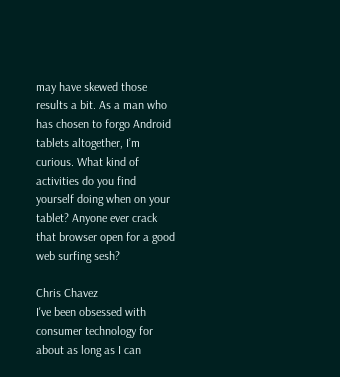may have skewed those results a bit. As a man who has chosen to forgo Android tablets altogether, I’m curious. What kind of activities do you find yourself doing when on your tablet? Anyone ever crack that browser open for a good web surfing sesh?

Chris Chavez
I've been obsessed with consumer technology for about as long as I can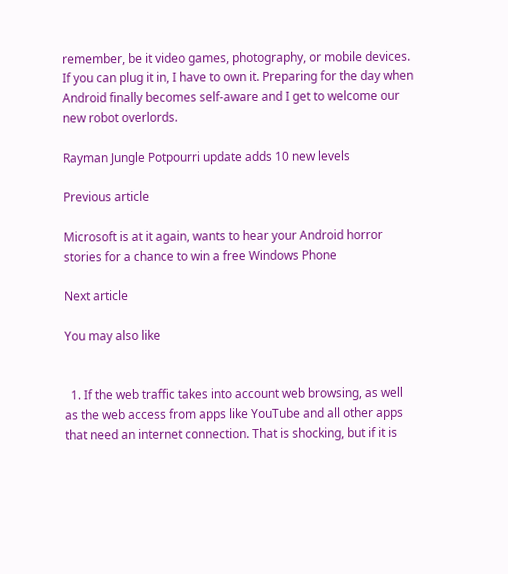remember, be it video games, photography, or mobile devices. If you can plug it in, I have to own it. Preparing for the day when Android finally becomes self-aware and I get to welcome our new robot overlords.

Rayman Jungle Potpourri update adds 10 new levels

Previous article

Microsoft is at it again, wants to hear your Android horror stories for a chance to win a free Windows Phone

Next article

You may also like


  1. If the web traffic takes into account web browsing, as well as the web access from apps like YouTube and all other apps that need an internet connection. That is shocking, but if it is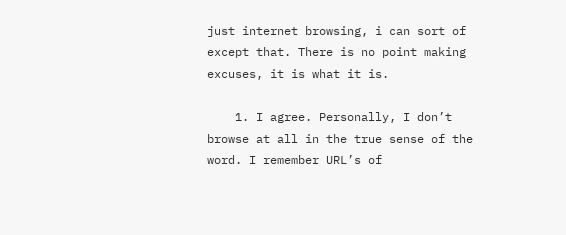just internet browsing, i can sort of except that. There is no point making excuses, it is what it is.

    1. I agree. Personally, I don’t browse at all in the true sense of the word. I remember URL’s of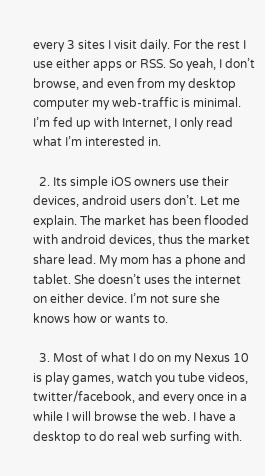every 3 sites I visit daily. For the rest I use either apps or RSS. So yeah, I don’t browse, and even from my desktop computer my web-traffic is minimal. I’m fed up with Internet, I only read what I’m interested in.

  2. Its simple iOS owners use their devices, android users don’t. Let me explain. The market has been flooded with android devices, thus the market share lead. My mom has a phone and tablet. She doesn’t uses the internet on either device. I’m not sure she knows how or wants to.

  3. Most of what I do on my Nexus 10 is play games, watch you tube videos, twitter/facebook, and every once in a while I will browse the web. I have a desktop to do real web surfing with.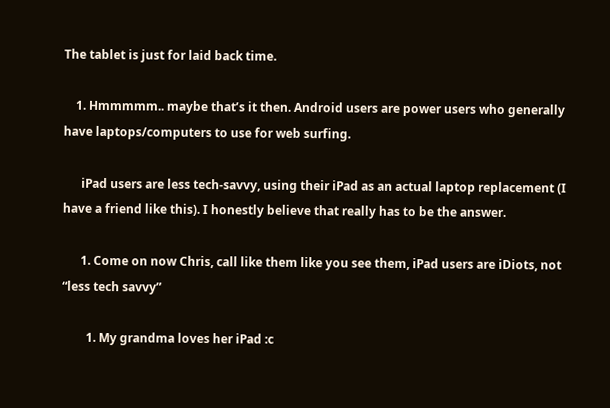The tablet is just for laid back time.

    1. Hmmmmm.. maybe that’s it then. Android users are power users who generally have laptops/computers to use for web surfing.

      iPad users are less tech-savvy, using their iPad as an actual laptop replacement (I have a friend like this). I honestly believe that really has to be the answer.

      1. Come on now Chris, call like them like you see them, iPad users are iDiots, not “less tech savvy”

        1. My grandma loves her iPad :c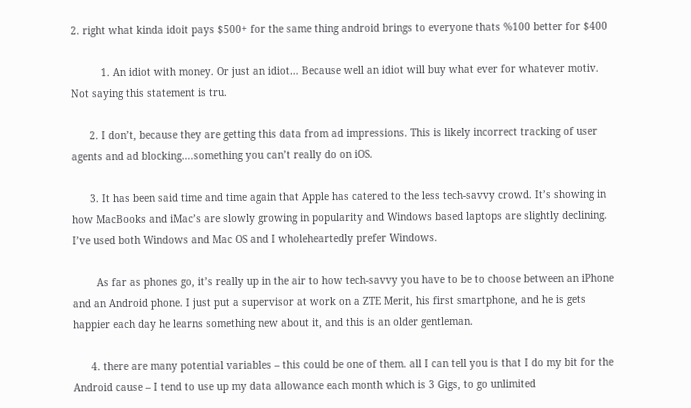2. right what kinda idoit pays $500+ for the same thing android brings to everyone thats %100 better for $400

          1. An idiot with money. Or just an idiot… Because well an idiot will buy what ever for whatever motiv. Not saying this statement is tru.

      2. I don’t, because they are getting this data from ad impressions. This is likely incorrect tracking of user agents and ad blocking….something you can’t really do on iOS.

      3. It has been said time and time again that Apple has catered to the less tech-savvy crowd. It’s showing in how MacBooks and iMac’s are slowly growing in popularity and Windows based laptops are slightly declining. I’ve used both Windows and Mac OS and I wholeheartedly prefer Windows.

        As far as phones go, it’s really up in the air to how tech-savvy you have to be to choose between an iPhone and an Android phone. I just put a supervisor at work on a ZTE Merit, his first smartphone, and he is gets happier each day he learns something new about it, and this is an older gentleman.

      4. there are many potential variables – this could be one of them. all I can tell you is that I do my bit for the Android cause – I tend to use up my data allowance each month which is 3 Gigs, to go unlimited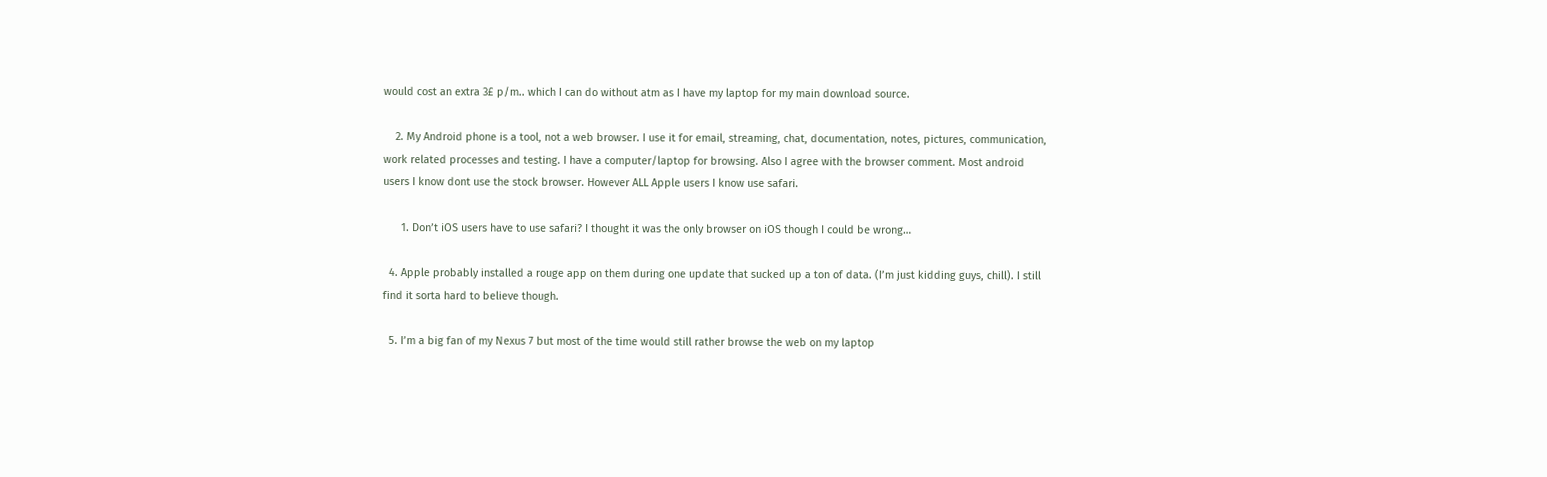would cost an extra 3£ p/m.. which I can do without atm as I have my laptop for my main download source.

    2. My Android phone is a tool, not a web browser. I use it for email, streaming, chat, documentation, notes, pictures, communication, work related processes and testing. I have a computer/laptop for browsing. Also I agree with the browser comment. Most android users I know dont use the stock browser. However ALL Apple users I know use safari.

      1. Don’t iOS users have to use safari? I thought it was the only browser on iOS though I could be wrong…

  4. Apple probably installed a rouge app on them during one update that sucked up a ton of data. (I’m just kidding guys, chill). I still find it sorta hard to believe though.

  5. I’m a big fan of my Nexus 7 but most of the time would still rather browse the web on my laptop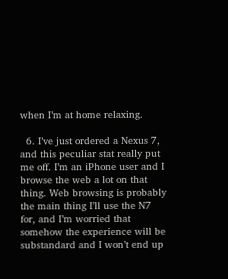when I’m at home relaxing.

  6. I’ve just ordered a Nexus 7, and this peculiar stat really put me off. I’m an iPhone user and I browse the web a lot on that thing. Web browsing is probably the main thing I’ll use the N7 for, and I’m worried that somehow the experience will be substandard and I won’t end up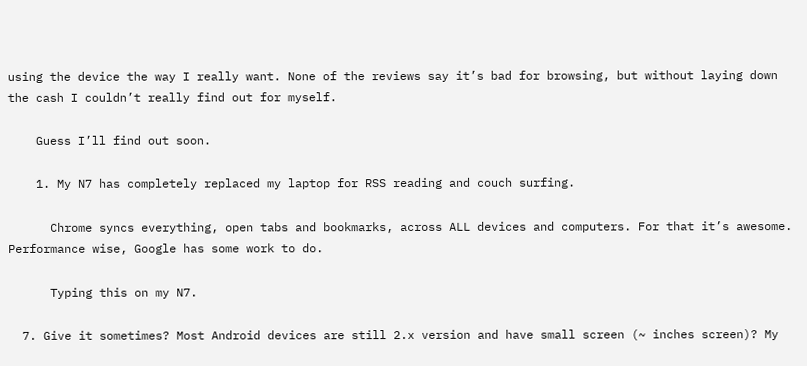using the device the way I really want. None of the reviews say it’s bad for browsing, but without laying down the cash I couldn’t really find out for myself.

    Guess I’ll find out soon.

    1. My N7 has completely replaced my laptop for RSS reading and couch surfing.

      Chrome syncs everything, open tabs and bookmarks, across ALL devices and computers. For that it’s awesome. Performance wise, Google has some work to do.

      Typing this on my N7.

  7. Give it sometimes? Most Android devices are still 2.x version and have small screen (~ inches screen)? My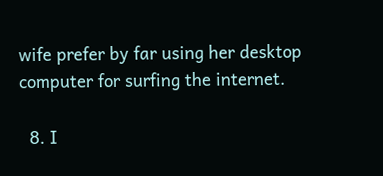wife prefer by far using her desktop computer for surfing the internet.

  8. I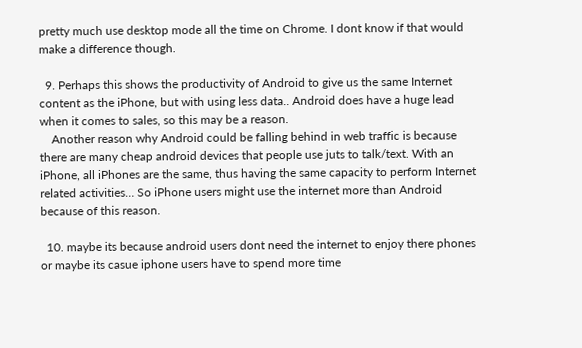pretty much use desktop mode all the time on Chrome. I dont know if that would make a difference though.

  9. Perhaps this shows the productivity of Android to give us the same Internet content as the iPhone, but with using less data.. Android does have a huge lead when it comes to sales, so this may be a reason.
    Another reason why Android could be falling behind in web traffic is because there are many cheap android devices that people use juts to talk/text. With an iPhone, all iPhones are the same, thus having the same capacity to perform Internet related activities… So iPhone users might use the internet more than Android because of this reason.

  10. maybe its because android users dont need the internet to enjoy there phones or maybe its casue iphone users have to spend more time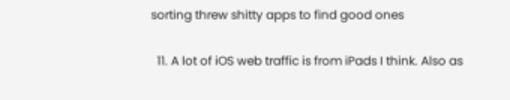sorting threw shitty apps to find good ones

  11. A lot of iOS web traffic is from iPads I think. Also as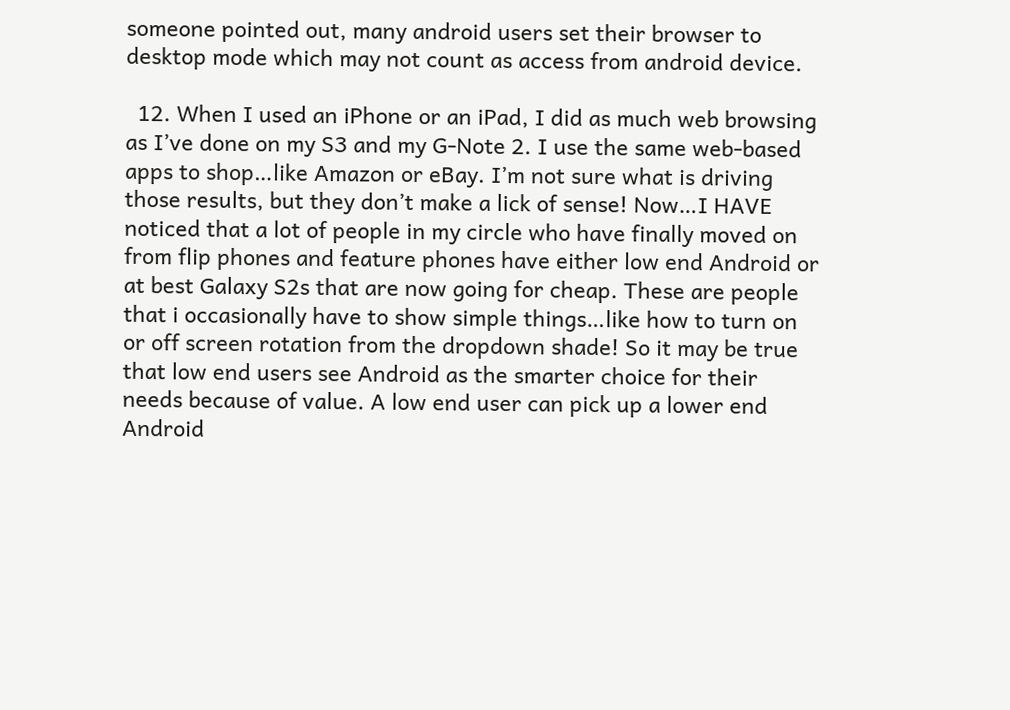someone pointed out, many android users set their browser to desktop mode which may not count as access from android device.

  12. When I used an iPhone or an iPad, I did as much web browsing as I’ve done on my S3 and my G-Note 2. I use the same web-based apps to shop…like Amazon or eBay. I’m not sure what is driving those results, but they don’t make a lick of sense! Now…I HAVE noticed that a lot of people in my circle who have finally moved on from flip phones and feature phones have either low end Android or at best Galaxy S2s that are now going for cheap. These are people that i occasionally have to show simple things…like how to turn on or off screen rotation from the dropdown shade! So it may be true that low end users see Android as the smarter choice for their needs because of value. A low end user can pick up a lower end Android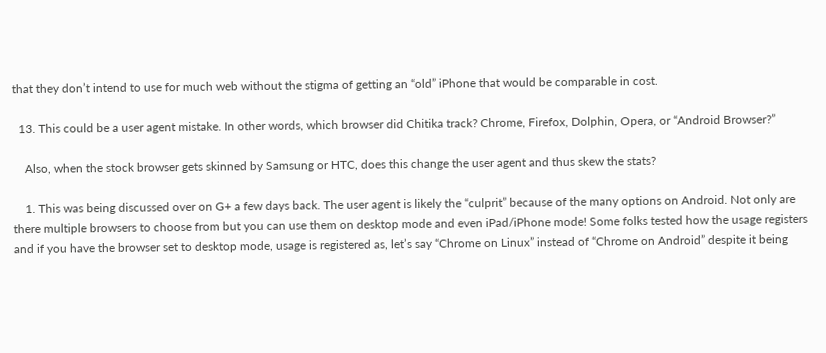that they don’t intend to use for much web without the stigma of getting an “old” iPhone that would be comparable in cost.

  13. This could be a user agent mistake. In other words, which browser did Chitika track? Chrome, Firefox, Dolphin, Opera, or “Android Browser?”

    Also, when the stock browser gets skinned by Samsung or HTC, does this change the user agent and thus skew the stats?

    1. This was being discussed over on G+ a few days back. The user agent is likely the “culprit” because of the many options on Android. Not only are there multiple browsers to choose from but you can use them on desktop mode and even iPad/iPhone mode! Some folks tested how the usage registers and if you have the browser set to desktop mode, usage is registered as, let’s say “Chrome on Linux” instead of “Chrome on Android” despite it being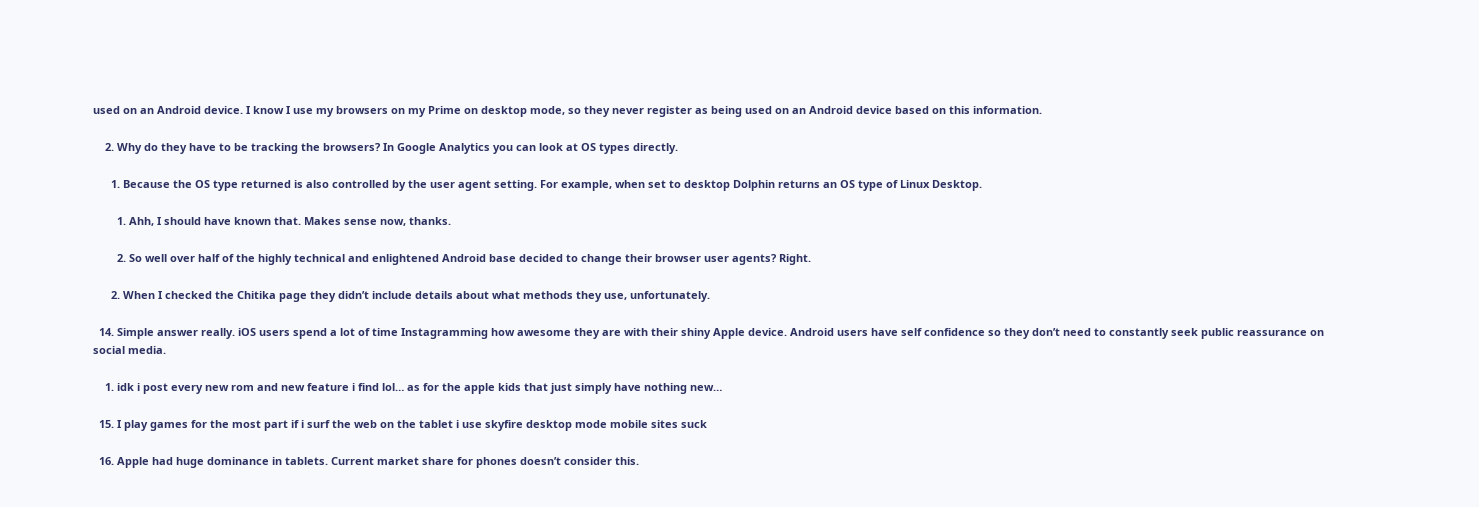used on an Android device. I know I use my browsers on my Prime on desktop mode, so they never register as being used on an Android device based on this information.

    2. Why do they have to be tracking the browsers? In Google Analytics you can look at OS types directly.

      1. Because the OS type returned is also controlled by the user agent setting. For example, when set to desktop Dolphin returns an OS type of Linux Desktop.

        1. Ahh, I should have known that. Makes sense now, thanks.

        2. So well over half of the highly technical and enlightened Android base decided to change their browser user agents? Right.

      2. When I checked the Chitika page they didn’t include details about what methods they use, unfortunately.

  14. Simple answer really. iOS users spend a lot of time Instagramming how awesome they are with their shiny Apple device. Android users have self confidence so they don’t need to constantly seek public reassurance on social media.

    1. idk i post every new rom and new feature i find lol… as for the apple kids that just simply have nothing new…

  15. I play games for the most part if i surf the web on the tablet i use skyfire desktop mode mobile sites suck

  16. Apple had huge dominance in tablets. Current market share for phones doesn’t consider this.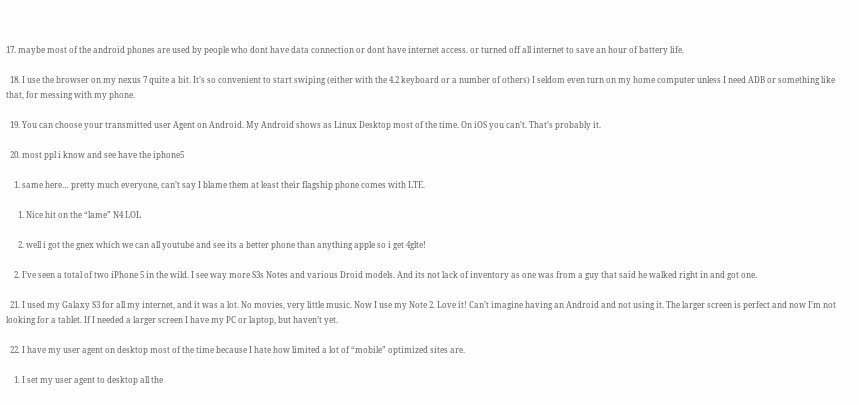17. maybe most of the android phones are used by people who dont have data connection or dont have internet access. or turned off all internet to save an hour of battery life.

  18. I use the browser on my nexus 7 quite a bit. It’s so convenient to start swiping (either with the 4.2 keyboard or a number of others) I seldom even turn on my home computer unless I need ADB or something like that, for messing with my phone.

  19. You can choose your transmitted user Agent on Android. My Android shows as Linux Desktop most of the time. On iOS you can’t. That’s probably it.

  20. most ppl i know and see have the iphone5

    1. same here… pretty much everyone, can’t say I blame them at least their flagship phone comes with LTE.

      1. Nice hit on the “lame” N4 LOL

      2. well i got the gnex which we can all youtube and see its a better phone than anything apple so i get 4glte!

    2. I’ve seen a total of two iPhone 5 in the wild. I see way more S3s Notes and various Droid models. And its not lack of inventory as one was from a guy that said he walked right in and got one.

  21. I used my Galaxy S3 for all my internet, and it was a lot. No movies, very little music. Now I use my Note 2. Love it! Can’t imagine having an Android and not using it. The larger screen is perfect and now I’m not looking for a tablet. If I needed a larger screen I have my PC or laptop, but haven’t yet.

  22. I have my user agent on desktop most of the time because I hate how limited a lot of “mobile” optimized sites are.

    1. I set my user agent to desktop all the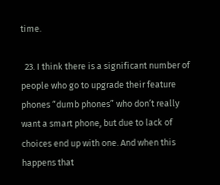time.

  23. I think there is a significant number of people who go to upgrade their feature phones “dumb phones” who don’t really want a smart phone, but due to lack of choices end up with one. And when this happens that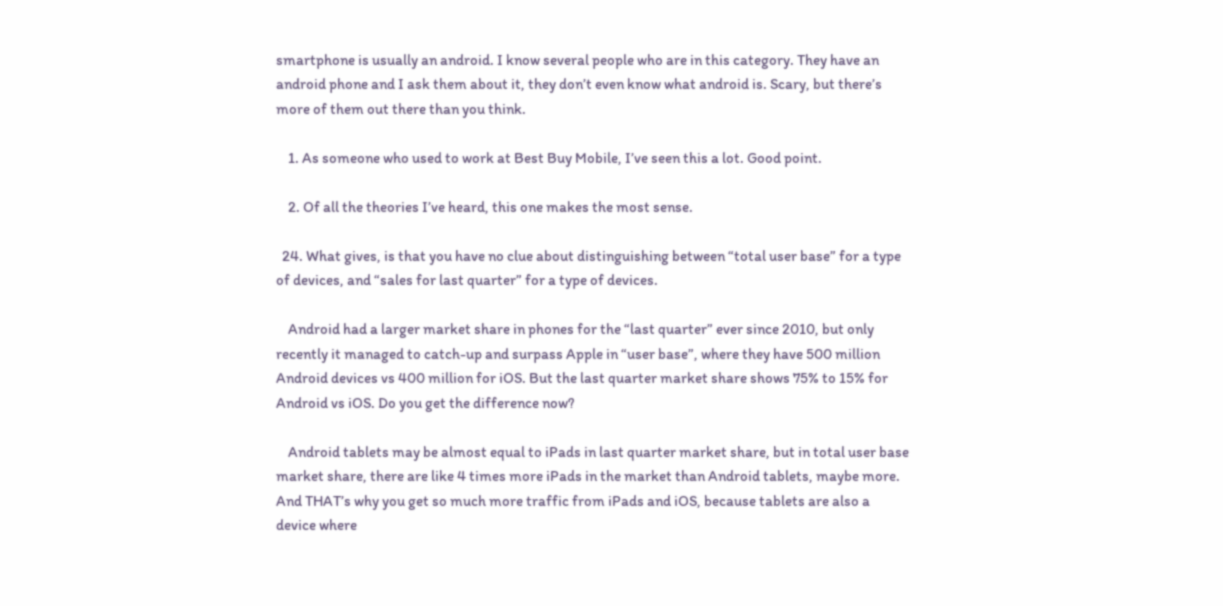smartphone is usually an android. I know several people who are in this category. They have an android phone and I ask them about it, they don’t even know what android is. Scary, but there’s more of them out there than you think.

    1. As someone who used to work at Best Buy Mobile, I’ve seen this a lot. Good point.

    2. Of all the theories I’ve heard, this one makes the most sense.

  24. What gives, is that you have no clue about distinguishing between “total user base” for a type of devices, and “sales for last quarter” for a type of devices.

    Android had a larger market share in phones for the “last quarter” ever since 2010, but only recently it managed to catch-up and surpass Apple in “user base”, where they have 500 million Android devices vs 400 million for iOS. But the last quarter market share shows 75% to 15% for Android vs iOS. Do you get the difference now?

    Android tablets may be almost equal to iPads in last quarter market share, but in total user base market share, there are like 4 times more iPads in the market than Android tablets, maybe more. And THAT’s why you get so much more traffic from iPads and iOS, because tablets are also a device where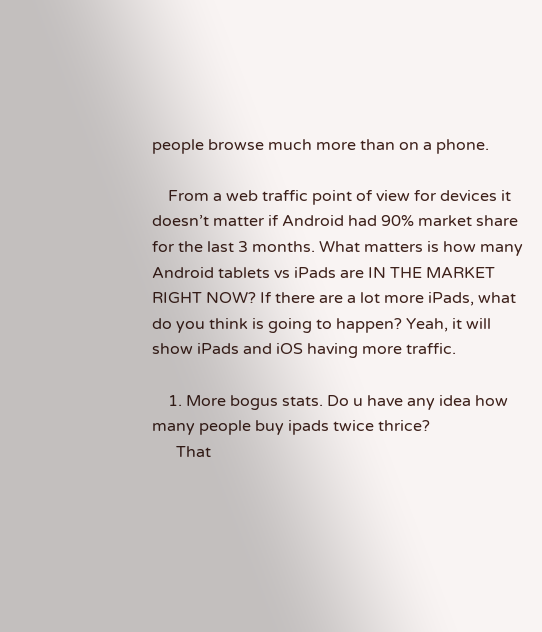people browse much more than on a phone.

    From a web traffic point of view for devices it doesn’t matter if Android had 90% market share for the last 3 months. What matters is how many Android tablets vs iPads are IN THE MARKET RIGHT NOW? If there are a lot more iPads, what do you think is going to happen? Yeah, it will show iPads and iOS having more traffic.

    1. More bogus stats. Do u have any idea how many people buy ipads twice thrice?
      That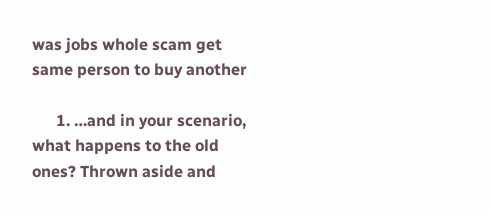was jobs whole scam get same person to buy another

      1. …and in your scenario, what happens to the old ones? Thrown aside and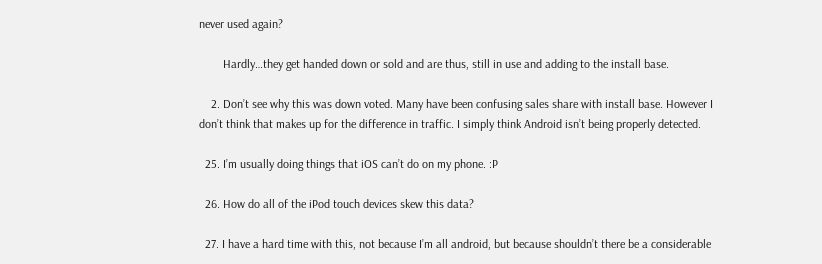never used again?

        Hardly…they get handed down or sold and are thus, still in use and adding to the install base.

    2. Don’t see why this was down voted. Many have been confusing sales share with install base. However I don’t think that makes up for the difference in traffic. I simply think Android isn’t being properly detected.

  25. I’m usually doing things that iOS can’t do on my phone. :P

  26. How do all of the iPod touch devices skew this data?

  27. I have a hard time with this, not because I’m all android, but because shouldn’t there be a considerable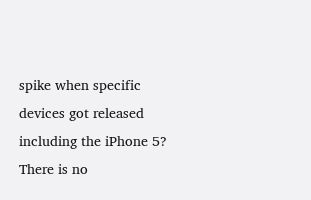spike when specific devices got released including the iPhone 5? There is no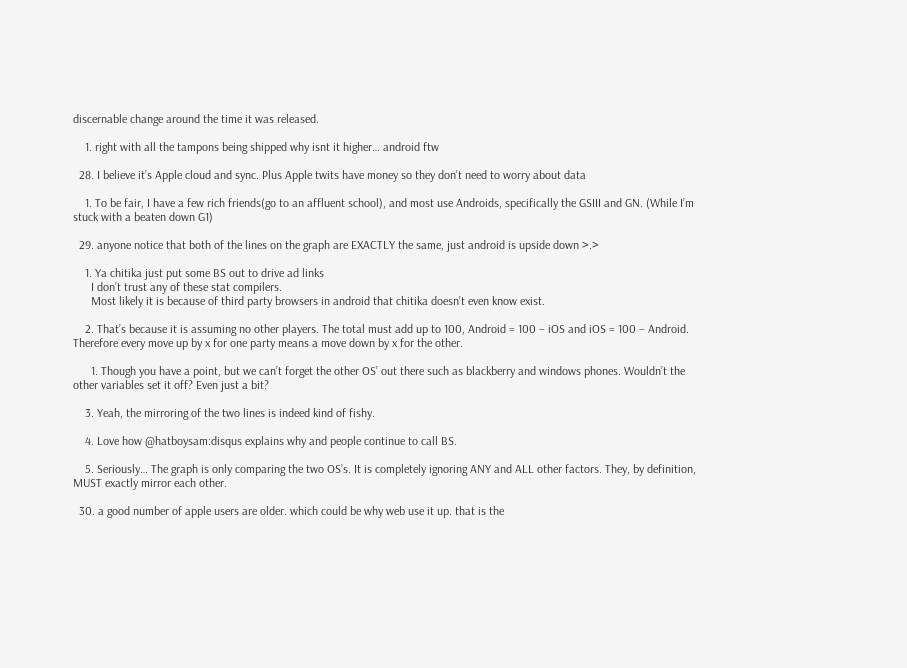discernable change around the time it was released.

    1. right with all the tampons being shipped why isnt it higher… android ftw

  28. I believe it’s Apple cloud and sync. Plus Apple twits have money so they don’t need to worry about data

    1. To be fair, I have a few rich friends(go to an affluent school), and most use Androids, specifically the GSIII and GN. (While I’m stuck with a beaten down G1)

  29. anyone notice that both of the lines on the graph are EXACTLY the same, just android is upside down >.>

    1. Ya chitika just put some BS out to drive ad links
      I don’t trust any of these stat compilers.
      Most likely it is because of third party browsers in android that chitika doesn’t even know exist.

    2. That’s because it is assuming no other players. The total must add up to 100, Android = 100 – iOS and iOS = 100 – Android. Therefore every move up by x for one party means a move down by x for the other.

      1. Though you have a point, but we can’t forget the other OS’ out there such as blackberry and windows phones. Wouldn’t the other variables set it off? Even just a bit?

    3. Yeah, the mirroring of the two lines is indeed kind of fishy.

    4. Love how @hatboysam:disqus explains why and people continue to call BS.

    5. Seriously… The graph is only comparing the two OS’s. It is completely ignoring ANY and ALL other factors. They, by definition, MUST exactly mirror each other.

  30. a good number of apple users are older. which could be why web use it up. that is the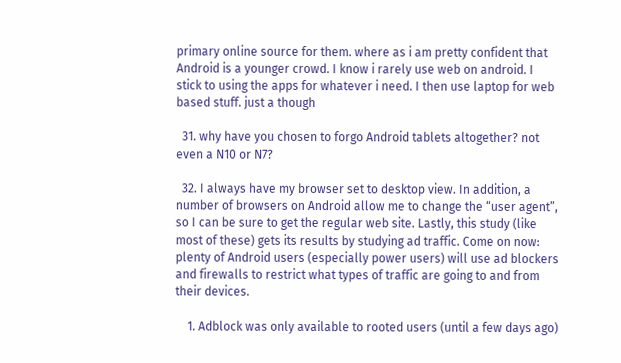primary online source for them. where as i am pretty confident that Android is a younger crowd. I know i rarely use web on android. I stick to using the apps for whatever i need. I then use laptop for web based stuff. just a though

  31. why have you chosen to forgo Android tablets altogether? not even a N10 or N7?

  32. I always have my browser set to desktop view. In addition, a number of browsers on Android allow me to change the “user agent”, so I can be sure to get the regular web site. Lastly, this study (like most of these) gets its results by studying ad traffic. Come on now: plenty of Android users (especially power users) will use ad blockers and firewalls to restrict what types of traffic are going to and from their devices.

    1. Adblock was only available to rooted users (until a few days ago)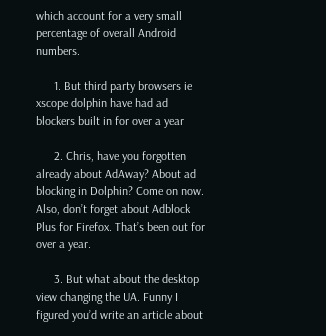which account for a very small percentage of overall Android numbers.

      1. But third party browsers ie xscope dolphin have had ad blockers built in for over a year

      2. Chris, have you forgotten already about AdAway? About ad blocking in Dolphin? Come on now. Also, don’t forget about Adblock Plus for Firefox. That’s been out for over a year.

      3. But what about the desktop view changing the UA. Funny I figured you’d write an article about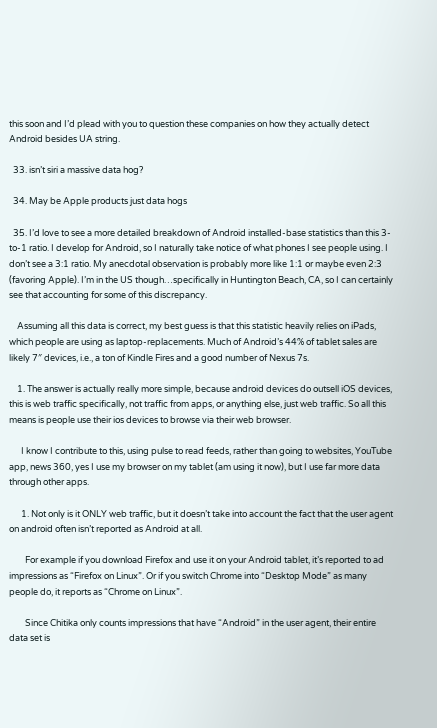this soon and I’d plead with you to question these companies on how they actually detect Android besides UA string.

  33. isn’t siri a massive data hog?

  34. May be Apple products just data hogs

  35. I’d love to see a more detailed breakdown of Android installed-base statistics than this 3-to-1 ratio. I develop for Android, so I naturally take notice of what phones I see people using. I don’t see a 3:1 ratio. My anecdotal observation is probably more like 1:1 or maybe even 2:3 (favoring Apple). I’m in the US though…specifically in Huntington Beach, CA, so I can certainly see that accounting for some of this discrepancy.

    Assuming all this data is correct, my best guess is that this statistic heavily relies on iPads, which people are using as laptop-replacements. Much of Android’s 44% of tablet sales are likely 7″ devices, i.e., a ton of Kindle Fires and a good number of Nexus 7s.

    1. The answer is actually really more simple, because android devices do outsell iOS devices, this is web traffic specifically, not traffic from apps, or anything else, just web traffic. So all this means is people use their ios devices to browse via their web browser.

      I know I contribute to this, using pulse to read feeds, rather than going to websites, YouTube app, news 360, yes I use my browser on my tablet (am using it now), but I use far more data through other apps.

      1. Not only is it ONLY web traffic, but it doesn’t take into account the fact that the user agent on android often isn’t reported as Android at all.

        For example if you download Firefox and use it on your Android tablet, it’s reported to ad impressions as “Firefox on Linux”. Or if you switch Chrome into “Desktop Mode” as many people do, it reports as “Chrome on Linux”.

        Since Chitika only counts impressions that have “Android” in the user agent, their entire data set is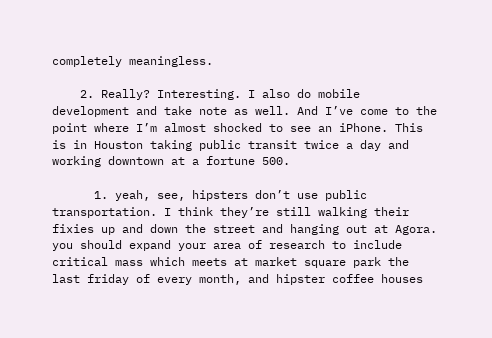completely meaningless.

    2. Really? Interesting. I also do mobile development and take note as well. And I’ve come to the point where I’m almost shocked to see an iPhone. This is in Houston taking public transit twice a day and working downtown at a fortune 500.

      1. yeah, see, hipsters don’t use public transportation. I think they’re still walking their fixies up and down the street and hanging out at Agora. you should expand your area of research to include critical mass which meets at market square park the last friday of every month, and hipster coffee houses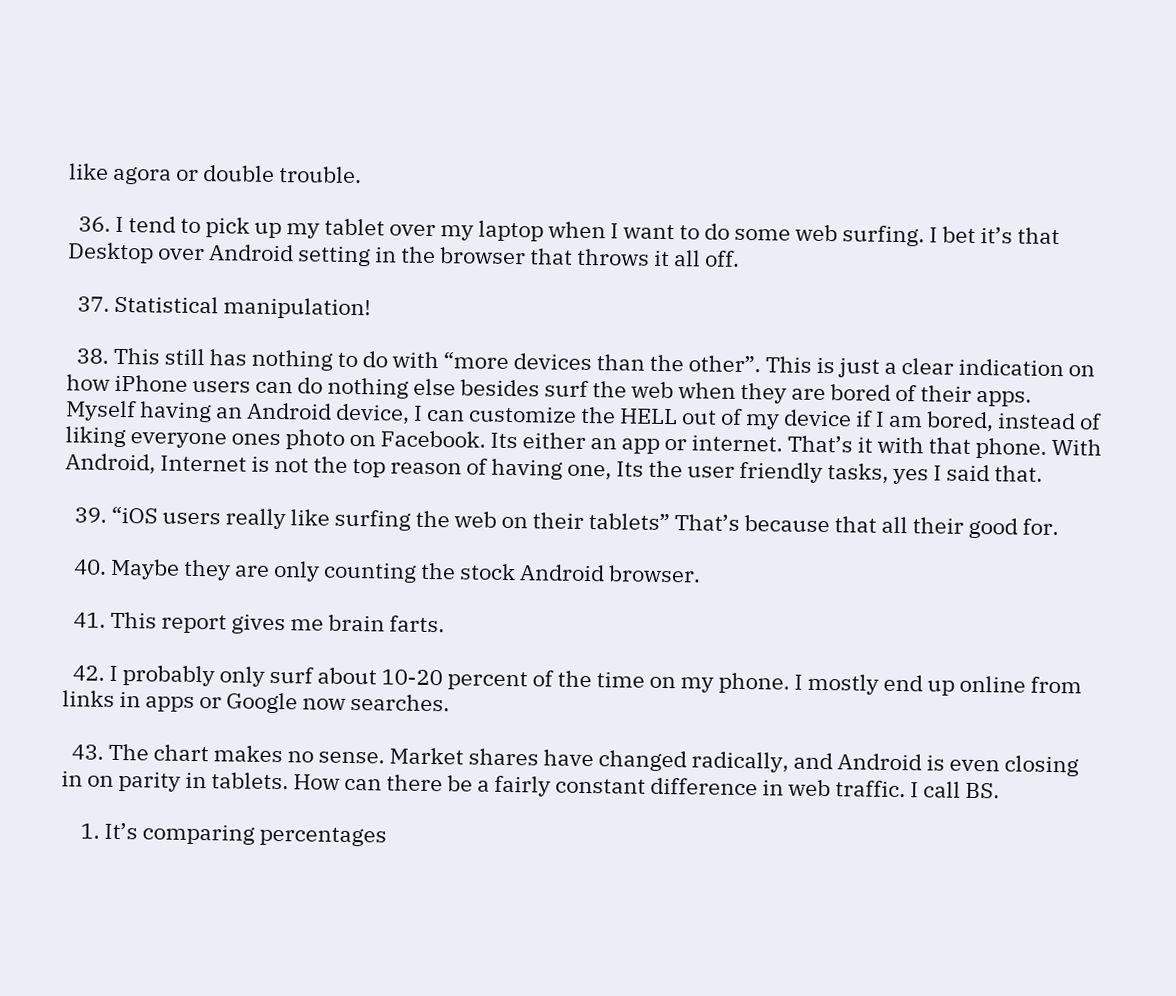like agora or double trouble.

  36. I tend to pick up my tablet over my laptop when I want to do some web surfing. I bet it’s that Desktop over Android setting in the browser that throws it all off.

  37. Statistical manipulation!

  38. This still has nothing to do with “more devices than the other”. This is just a clear indication on how iPhone users can do nothing else besides surf the web when they are bored of their apps. Myself having an Android device, I can customize the HELL out of my device if I am bored, instead of liking everyone ones photo on Facebook. Its either an app or internet. That’s it with that phone. With Android, Internet is not the top reason of having one, Its the user friendly tasks, yes I said that.

  39. “iOS users really like surfing the web on their tablets” That’s because that all their good for.

  40. Maybe they are only counting the stock Android browser.

  41. This report gives me brain farts.

  42. I probably only surf about 10-20 percent of the time on my phone. I mostly end up online from links in apps or Google now searches.

  43. The chart makes no sense. Market shares have changed radically, and Android is even closing in on parity in tablets. How can there be a fairly constant difference in web traffic. I call BS.

    1. It’s comparing percentages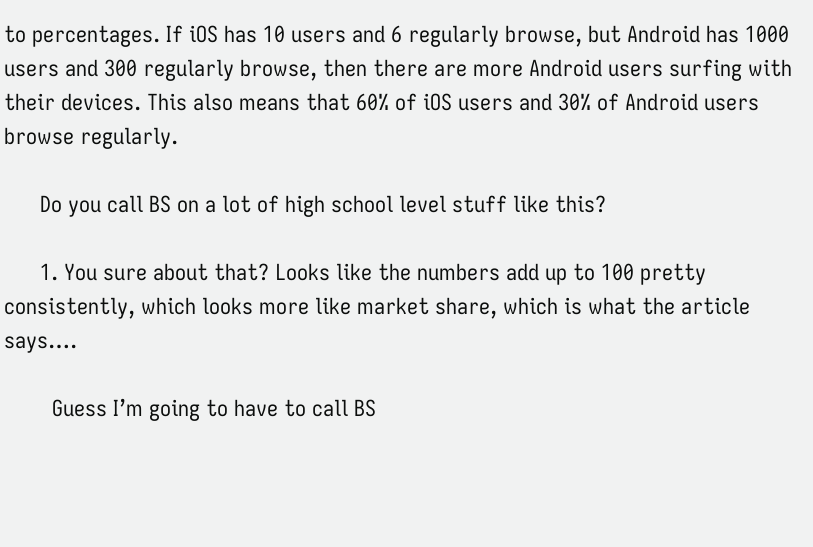to percentages. If iOS has 10 users and 6 regularly browse, but Android has 1000 users and 300 regularly browse, then there are more Android users surfing with their devices. This also means that 60% of iOS users and 30% of Android users browse regularly.

      Do you call BS on a lot of high school level stuff like this?

      1. You sure about that? Looks like the numbers add up to 100 pretty consistently, which looks more like market share, which is what the article says….

        Guess I’m going to have to call BS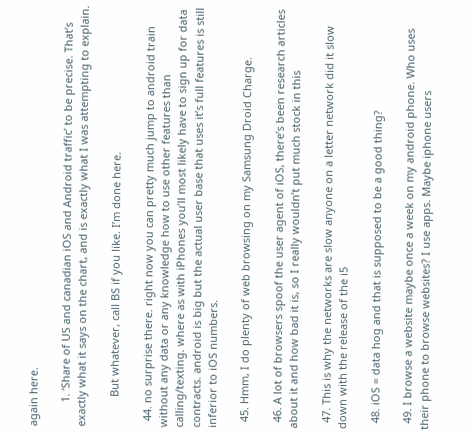again here.

        1. ‘Share of US and canadian iOS and Android traffic’ to be precise. That’s exactly what it says on the chart, and is exactly what I was attempting to explain.

          But whatever, call BS if you like. I’m done here.

  44. no surprise there. right now you can pretty much jump to android train without any data or any knowledge how to use other features than calling/texting. where as with iPhones you’ll most likely have to sign up for data contracts. android is big but the actual user base that uses it’s full features is still inferior to iOS numbers.

  45. Hmm, I do plenty of web browsing on my Samsung Droid Charge.

  46. A lot of browsers spoof the user agent of iOS, there’s been research articles about it and how bad it is, so I really wouldn’t put much stock in this

  47. This is why the networks are slow anyone on a letter network did it slow down with the release of the i5

  48. iOS = data hog and that is supposed to be a good thing?

  49. I browse a website maybe once a week on my android phone. Who uses their phone to browse websites? I use apps. Maybe iphone users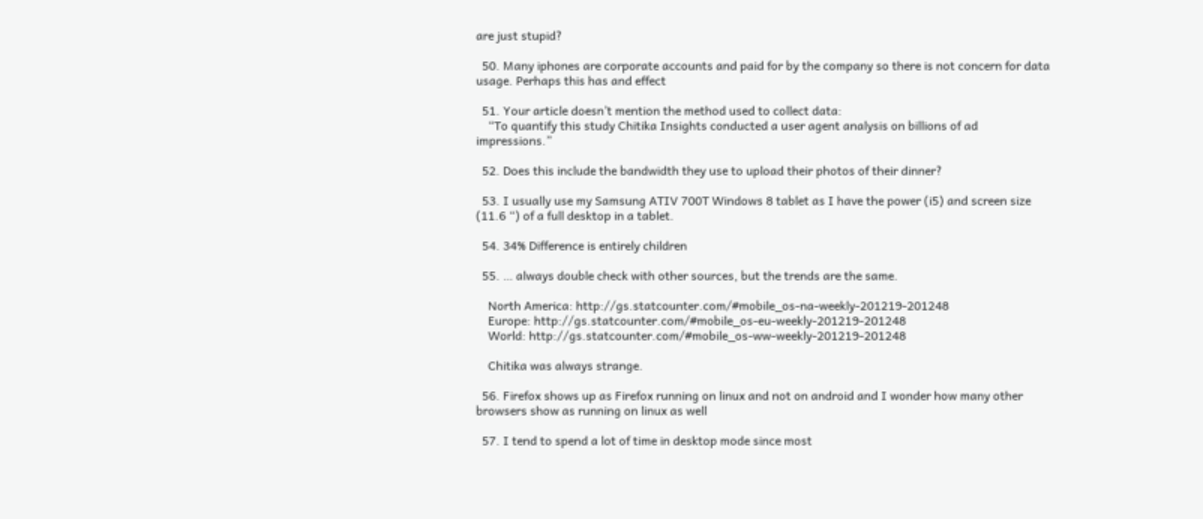are just stupid?

  50. Many iphones are corporate accounts and paid for by the company so there is not concern for data usage. Perhaps this has and effect

  51. Your article doesn’t mention the method used to collect data:
    “To quantify this study Chitika Insights conducted a user agent analysis on billions of ad impressions.”

  52. Does this include the bandwidth they use to upload their photos of their dinner?

  53. I usually use my Samsung ATIV 700T Windows 8 tablet as I have the power (i5) and screen size (11.6 “) of a full desktop in a tablet.

  54. 34% Difference is entirely children

  55. … always double check with other sources, but the trends are the same.

    North America: http://gs.statcounter.com/#mobile_os-na-weekly-201219-201248
    Europe: http://gs.statcounter.com/#mobile_os-eu-weekly-201219-201248
    World: http://gs.statcounter.com/#mobile_os-ww-weekly-201219-201248

    Chitika was always strange.

  56. Firefox shows up as Firefox running on linux and not on android and I wonder how many other browsers show as running on linux as well

  57. I tend to spend a lot of time in desktop mode since most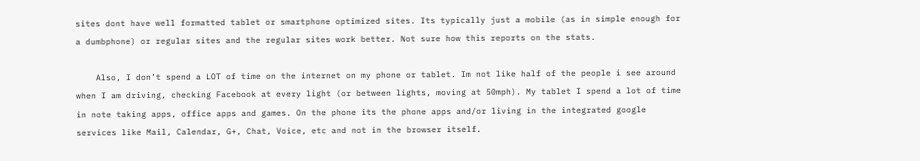sites dont have well formatted tablet or smartphone optimized sites. Its typically just a mobile (as in simple enough for a dumbphone) or regular sites and the regular sites work better. Not sure how this reports on the stats.

    Also, I don’t spend a LOT of time on the internet on my phone or tablet. Im not like half of the people i see around when I am driving, checking Facebook at every light (or between lights, moving at 50mph). My tablet I spend a lot of time in note taking apps, office apps and games. On the phone its the phone apps and/or living in the integrated google services like Mail, Calendar, G+, Chat, Voice, etc and not in the browser itself.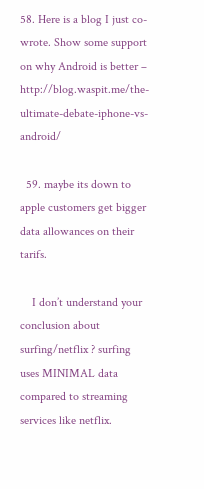58. Here is a blog I just co-wrote. Show some support on why Android is better – http://blog.waspit.me/the-ultimate-debate-iphone-vs-android/

  59. maybe its down to apple customers get bigger data allowances on their tarifs.

    I don’t understand your conclusion about surfing/netflix ? surfing uses MINIMAL data compared to streaming services like netflix.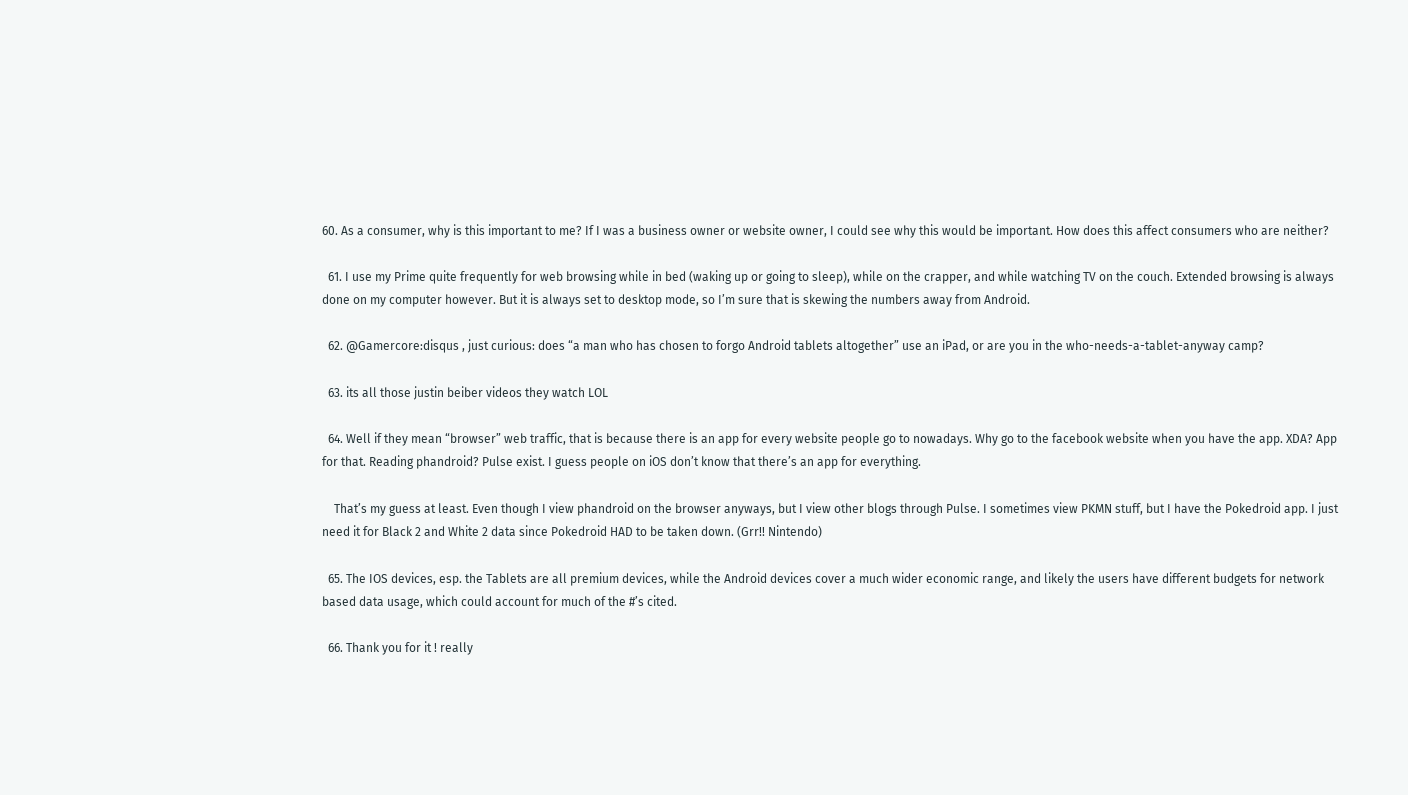60. As a consumer, why is this important to me? If I was a business owner or website owner, I could see why this would be important. How does this affect consumers who are neither?

  61. I use my Prime quite frequently for web browsing while in bed (waking up or going to sleep), while on the crapper, and while watching TV on the couch. Extended browsing is always done on my computer however. But it is always set to desktop mode, so I’m sure that is skewing the numbers away from Android.

  62. @Gamercore:disqus , just curious: does “a man who has chosen to forgo Android tablets altogether” use an iPad, or are you in the who-needs-a-tablet-anyway camp?

  63. its all those justin beiber videos they watch LOL

  64. Well if they mean “browser” web traffic, that is because there is an app for every website people go to nowadays. Why go to the facebook website when you have the app. XDA? App for that. Reading phandroid? Pulse exist. I guess people on iOS don’t know that there’s an app for everything.

    That’s my guess at least. Even though I view phandroid on the browser anyways, but I view other blogs through Pulse. I sometimes view PKMN stuff, but I have the Pokedroid app. I just need it for Black 2 and White 2 data since Pokedroid HAD to be taken down. (Grr!! Nintendo)

  65. The IOS devices, esp. the Tablets are all premium devices, while the Android devices cover a much wider economic range, and likely the users have different budgets for network based data usage, which could account for much of the #’s cited.

  66. Thank you for it ! really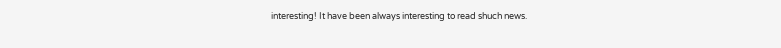interesting! It have been always interesting to read shuch news.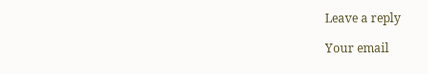Leave a reply

Your email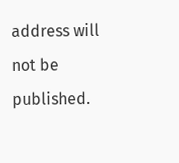address will not be published.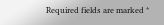Required fields are marked *